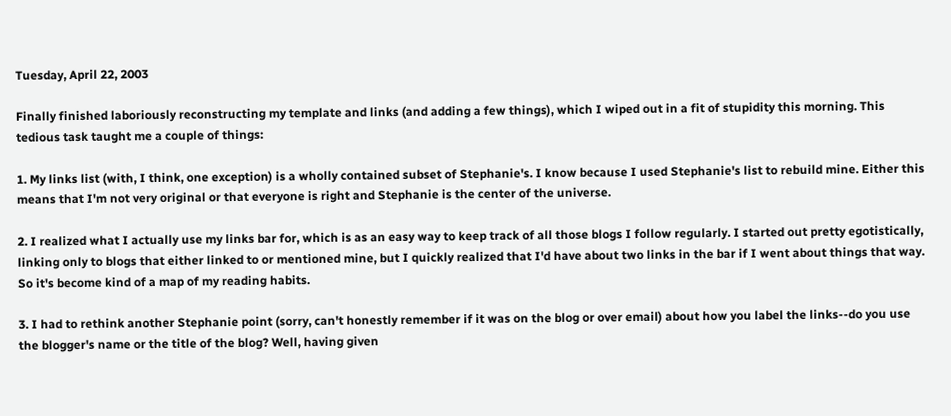Tuesday, April 22, 2003

Finally finished laboriously reconstructing my template and links (and adding a few things), which I wiped out in a fit of stupidity this morning. This tedious task taught me a couple of things:

1. My links list (with, I think, one exception) is a wholly contained subset of Stephanie's. I know because I used Stephanie's list to rebuild mine. Either this means that I'm not very original or that everyone is right and Stephanie is the center of the universe.

2. I realized what I actually use my links bar for, which is as an easy way to keep track of all those blogs I follow regularly. I started out pretty egotistically, linking only to blogs that either linked to or mentioned mine, but I quickly realized that I'd have about two links in the bar if I went about things that way. So it's become kind of a map of my reading habits.

3. I had to rethink another Stephanie point (sorry, can't honestly remember if it was on the blog or over email) about how you label the links--do you use the blogger's name or the title of the blog? Well, having given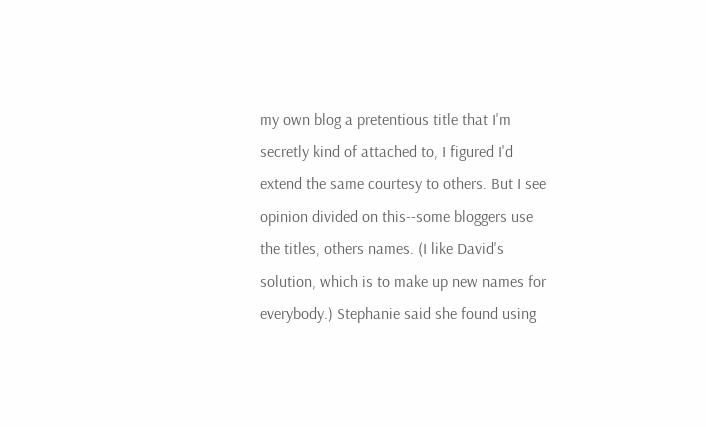my own blog a pretentious title that I'm secretly kind of attached to, I figured I'd extend the same courtesy to others. But I see opinion divided on this--some bloggers use the titles, others names. (I like David's solution, which is to make up new names for everybody.) Stephanie said she found using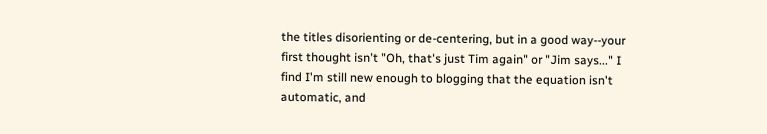the titles disorienting or de-centering, but in a good way--your first thought isn't "Oh, that's just Tim again" or "Jim says..." I find I'm still new enough to blogging that the equation isn't automatic, and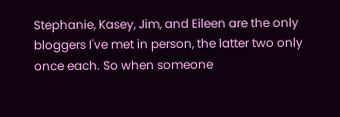Stephanie, Kasey, Jim, and Eileen are the only bloggers I've met in person, the latter two only once each. So when someone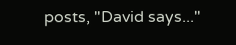posts, "David says..."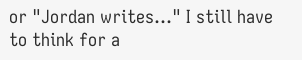or "Jordan writes..." I still have to think for a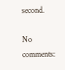second.

No comments: